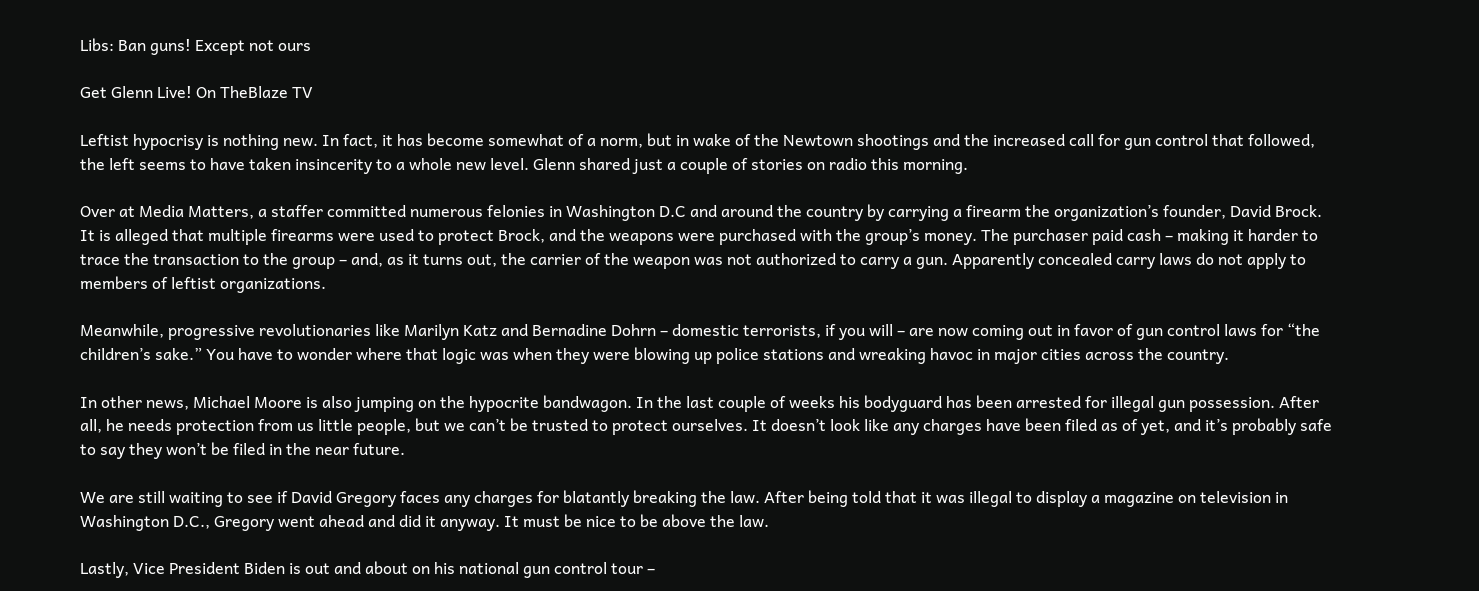Libs: Ban guns! Except not ours

Get Glenn Live! On TheBlaze TV

Leftist hypocrisy is nothing new. In fact, it has become somewhat of a norm, but in wake of the Newtown shootings and the increased call for gun control that followed, the left seems to have taken insincerity to a whole new level. Glenn shared just a couple of stories on radio this morning.

Over at Media Matters, a staffer committed numerous felonies in Washington D.C and around the country by carrying a firearm the organization’s founder, David Brock. It is alleged that multiple firearms were used to protect Brock, and the weapons were purchased with the group’s money. The purchaser paid cash – making it harder to trace the transaction to the group – and, as it turns out, the carrier of the weapon was not authorized to carry a gun. Apparently concealed carry laws do not apply to members of leftist organizations.

Meanwhile, progressive revolutionaries like Marilyn Katz and Bernadine Dohrn – domestic terrorists, if you will – are now coming out in favor of gun control laws for “the children’s sake.” You have to wonder where that logic was when they were blowing up police stations and wreaking havoc in major cities across the country.

In other news, Michael Moore is also jumping on the hypocrite bandwagon. In the last couple of weeks his bodyguard has been arrested for illegal gun possession. After all, he needs protection from us little people, but we can’t be trusted to protect ourselves. It doesn’t look like any charges have been filed as of yet, and it’s probably safe to say they won’t be filed in the near future.

We are still waiting to see if David Gregory faces any charges for blatantly breaking the law. After being told that it was illegal to display a magazine on television in Washington D.C., Gregory went ahead and did it anyway. It must be nice to be above the law.

Lastly, Vice President Biden is out and about on his national gun control tour –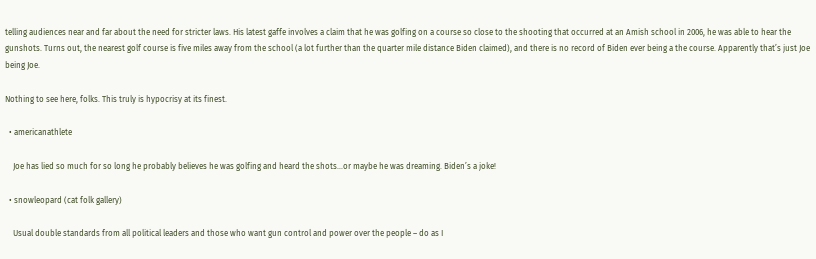telling audiences near and far about the need for stricter laws. His latest gaffe involves a claim that he was golfing on a course so close to the shooting that occurred at an Amish school in 2006, he was able to hear the gunshots. Turns out, the nearest golf course is five miles away from the school (a lot further than the quarter mile distance Biden claimed), and there is no record of Biden ever being a the course. Apparently that’s just Joe being Joe.

Nothing to see here, folks. This truly is hypocrisy at its finest.

  • americanathlete

    Joe has lied so much for so long he probably believes he was golfing and heard the shots…or maybe he was dreaming. Biden’s a joke!

  • snowleopard (cat folk gallery)

    Usual double standards from all political leaders and those who want gun control and power over the people – do as I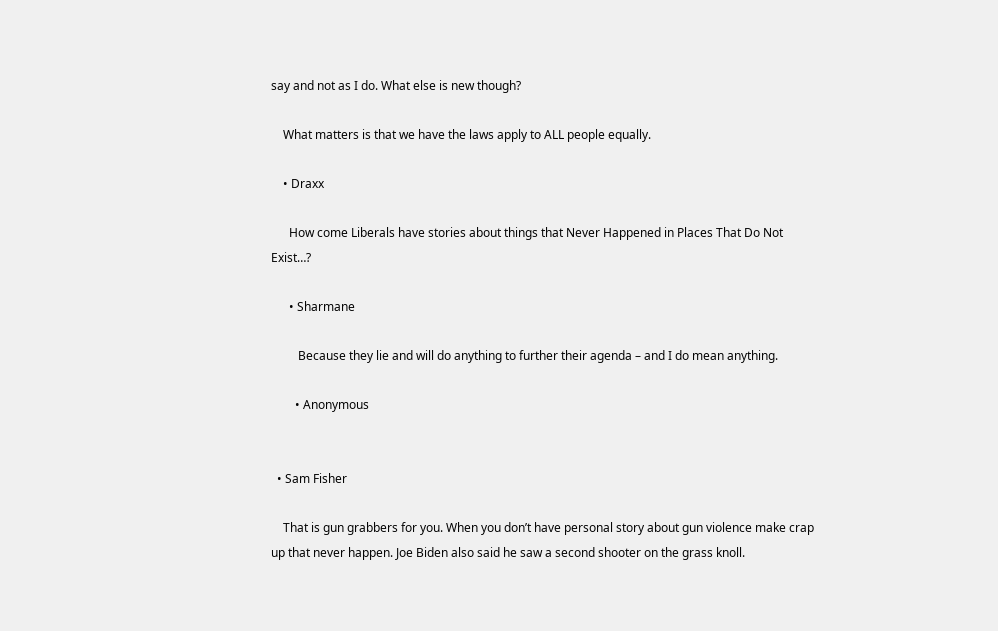say and not as I do. What else is new though?

    What matters is that we have the laws apply to ALL people equally.

    • Draxx

      How come Liberals have stories about things that Never Happened in Places That Do Not Exist…?

      • Sharmane

         Because they lie and will do anything to further their agenda – and I do mean anything.

        • Anonymous


  • Sam Fisher

    That is gun grabbers for you. When you don’t have personal story about gun violence make crap up that never happen. Joe Biden also said he saw a second shooter on the grass knoll.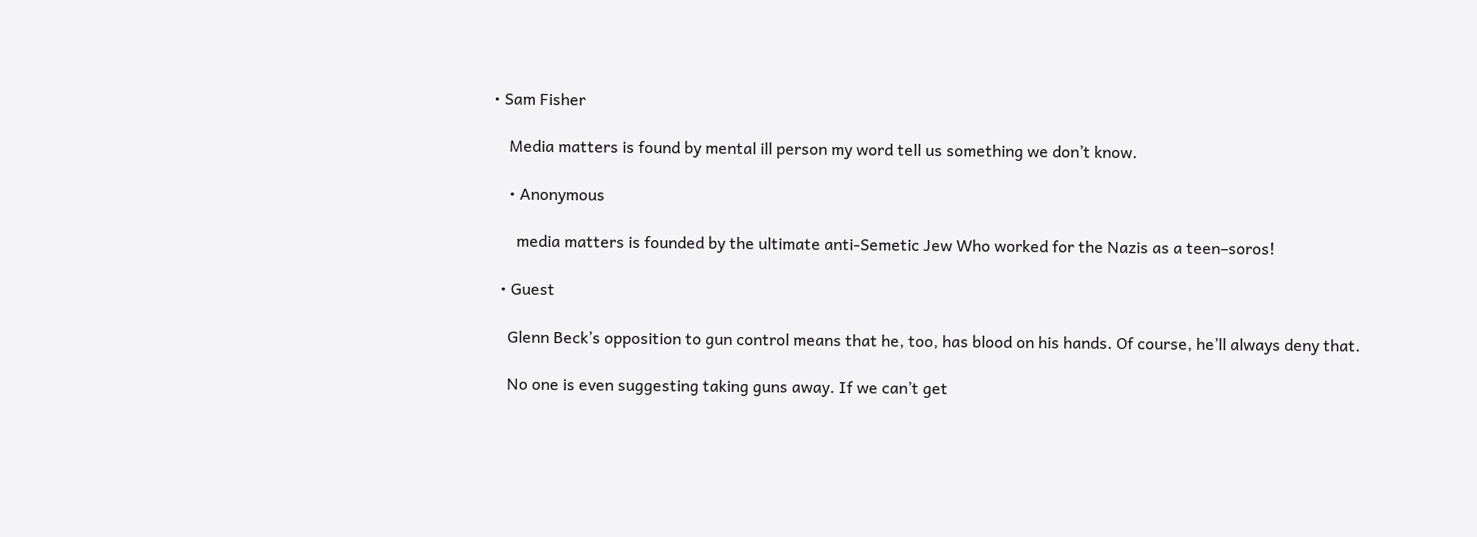• Sam Fisher

    Media matters is found by mental ill person my word tell us something we don’t know.

    • Anonymous

      media matters is founded by the ultimate anti-Semetic Jew Who worked for the Nazis as a teen–soros!

  • Guest

    Glenn Beck’s opposition to gun control means that he, too, has blood on his hands. Of course, he’ll always deny that.

    No one is even suggesting taking guns away. If we can’t get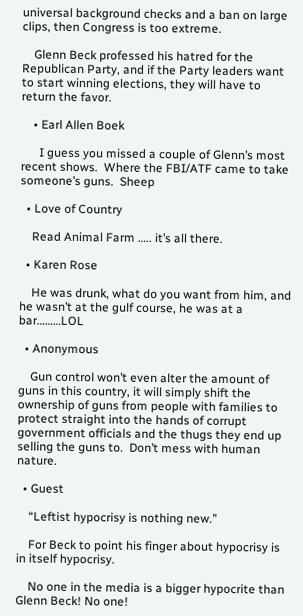universal background checks and a ban on large clips, then Congress is too extreme.

    Glenn Beck professed his hatred for the Republican Party, and if the Party leaders want to start winning elections, they will have to return the favor.

    • Earl Allen Boek

      I guess you missed a couple of Glenn’s most recent shows.  Where the FBI/ATF came to take someone’s guns.  Sheep

  • Love of Country

    Read Animal Farm ….. it’s all there.

  • Karen Rose

    He was drunk, what do you want from him, and he wasn’t at the gulf course, he was at a bar………LOL

  • Anonymous

    Gun control won’t even alter the amount of guns in this country, it will simply shift the ownership of guns from people with families to protect straight into the hands of corrupt government officials and the thugs they end up selling the guns to.  Don’t mess with human nature.

  • Guest

    “Leftist hypocrisy is nothing new.”

    For Beck to point his finger about hypocrisy is in itself hypocrisy.

    No one in the media is a bigger hypocrite than Glenn Beck! No one!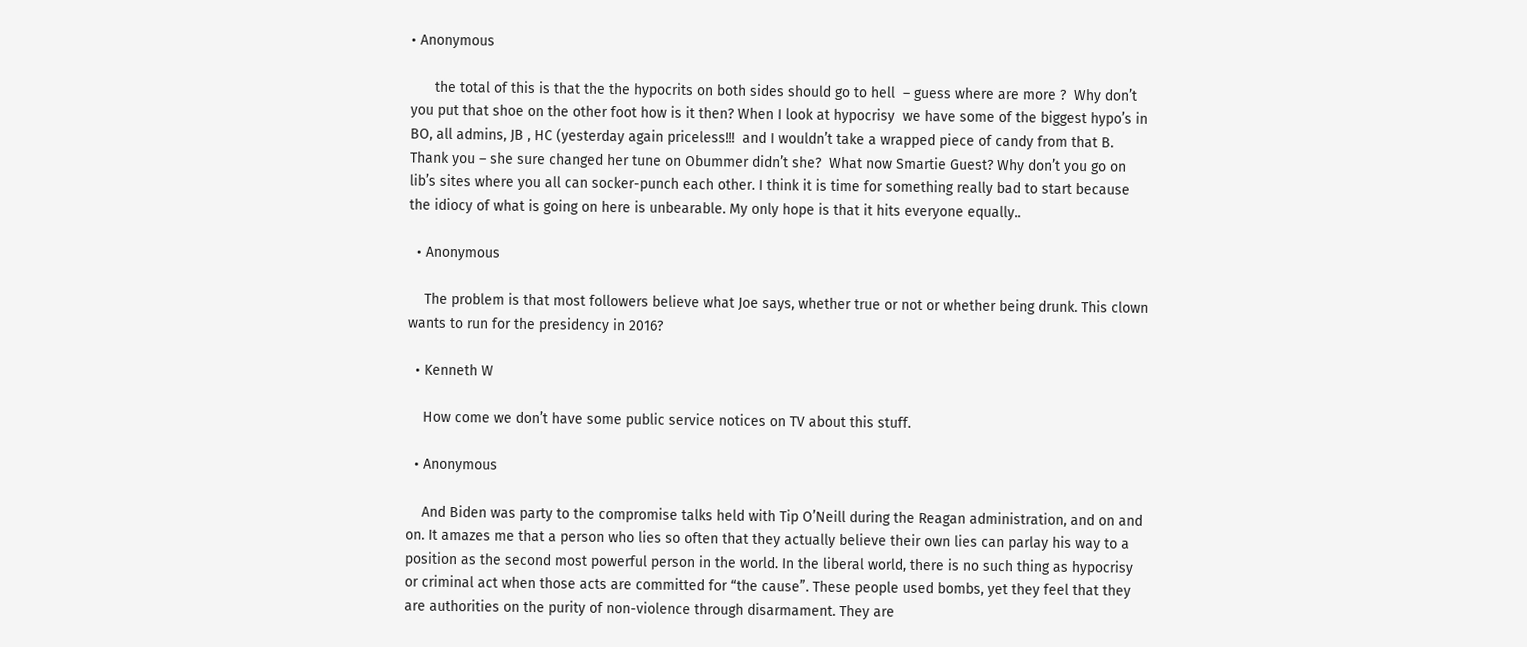• Anonymous

      the total of this is that the the hypocrits on both sides should go to hell  – guess where are more ?  Why don’t you put that shoe on the other foot how is it then? When I look at hypocrisy  we have some of the biggest hypo’s in BO, all admins, JB , HC (yesterday again priceless!!!  and I wouldn’t take a wrapped piece of candy from that B. Thank you – she sure changed her tune on Obummer didn’t she?  What now Smartie Guest? Why don’t you go on lib’s sites where you all can socker-punch each other. I think it is time for something really bad to start because the idiocy of what is going on here is unbearable. My only hope is that it hits everyone equally..

  • Anonymous

    The problem is that most followers believe what Joe says, whether true or not or whether being drunk. This clown wants to run for the presidency in 2016?

  • Kenneth W

    How come we don’t have some public service notices on TV about this stuff.

  • Anonymous

    And Biden was party to the compromise talks held with Tip O’Neill during the Reagan administration, and on and on. It amazes me that a person who lies so often that they actually believe their own lies can parlay his way to a position as the second most powerful person in the world. In the liberal world, there is no such thing as hypocrisy or criminal act when those acts are committed for “the cause”. These people used bombs, yet they feel that they are authorities on the purity of non-violence through disarmament. They are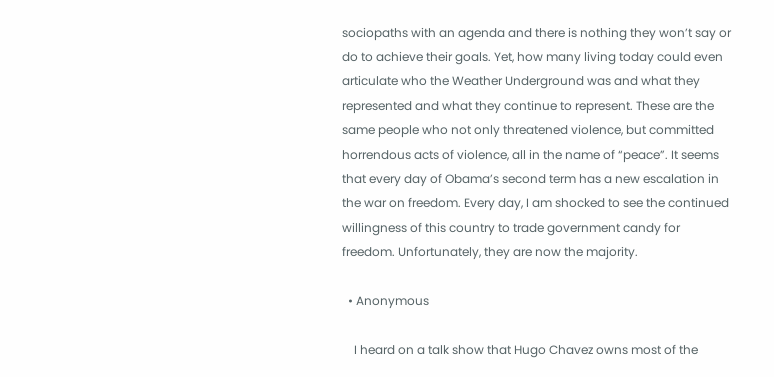sociopaths with an agenda and there is nothing they won’t say or do to achieve their goals. Yet, how many living today could even articulate who the Weather Underground was and what they represented and what they continue to represent. These are the same people who not only threatened violence, but committed horrendous acts of violence, all in the name of “peace”. It seems that every day of Obama’s second term has a new escalation in the war on freedom. Every day, I am shocked to see the continued willingness of this country to trade government candy for freedom. Unfortunately, they are now the majority.

  • Anonymous

    I heard on a talk show that Hugo Chavez owns most of the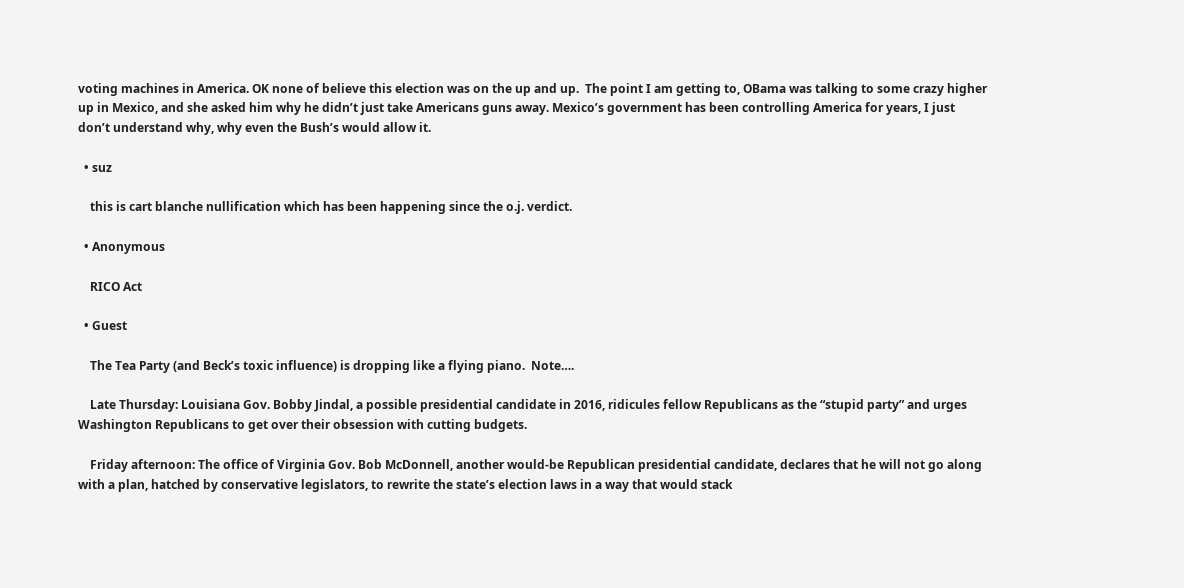voting machines in America. OK none of believe this election was on the up and up.  The point I am getting to, OBama was talking to some crazy higher up in Mexico, and she asked him why he didn’t just take Americans guns away. Mexico’s government has been controlling America for years, I just don’t understand why, why even the Bush’s would allow it.

  • suz

    this is cart blanche nullification which has been happening since the o.j. verdict.

  • Anonymous

    RICO Act

  • Guest

    The Tea Party (and Beck’s toxic influence) is dropping like a flying piano.  Note….

    Late Thursday: Louisiana Gov. Bobby Jindal, a possible presidential candidate in 2016, ridicules fellow Republicans as the “stupid party” and urges Washington Republicans to get over their obsession with cutting budgets.

    Friday afternoon: The office of Virginia Gov. Bob McDonnell, another would-be Republican presidential candidate, declares that he will not go along with a plan, hatched by conservative legislators, to rewrite the state’s election laws in a way that would stack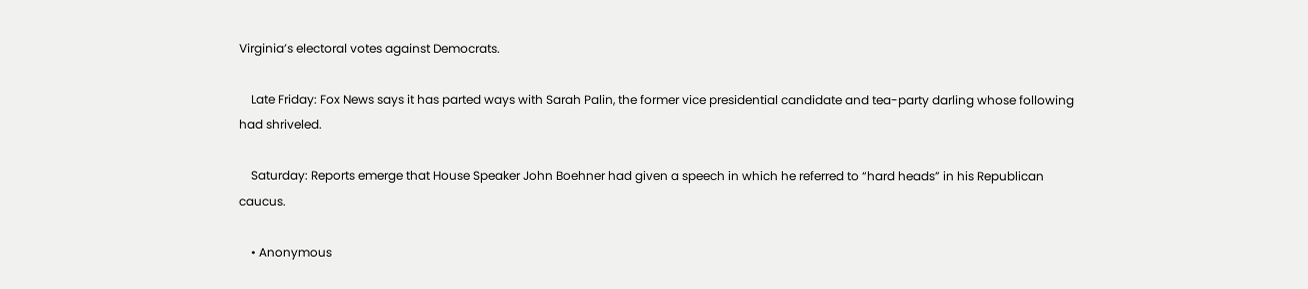Virginia’s electoral votes against Democrats.

    Late Friday: Fox News says it has parted ways with Sarah Palin, the former vice presidential candidate and tea-party darling whose following had shriveled.

    Saturday: Reports emerge that House Speaker John Boehner had given a speech in which he referred to “hard heads” in his Republican caucus.

    • Anonymous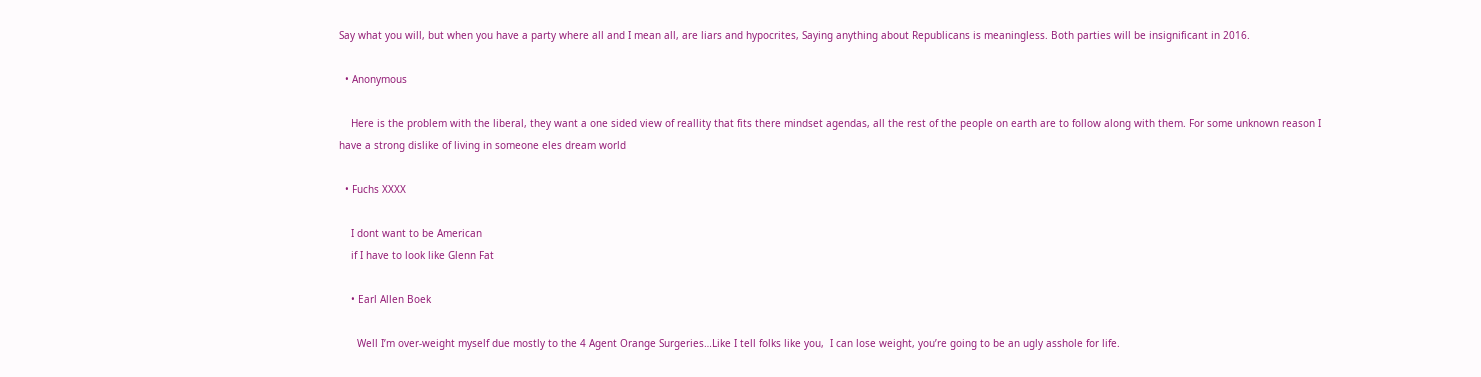Say what you will, but when you have a party where all and I mean all, are liars and hypocrites, Saying anything about Republicans is meaningless. Both parties will be insignificant in 2016.

  • Anonymous

    Here is the problem with the liberal, they want a one sided view of reallity that fits there mindset agendas, all the rest of the people on earth are to follow along with them. For some unknown reason I have a strong dislike of living in someone eles dream world

  • Fuchs XXXX

    I dont want to be American
    if I have to look like Glenn Fat

    • Earl Allen Boek

      Well I’m over-weight myself due mostly to the 4 Agent Orange Surgeries…Like I tell folks like you,  I can lose weight, you’re going to be an ugly asshole for life.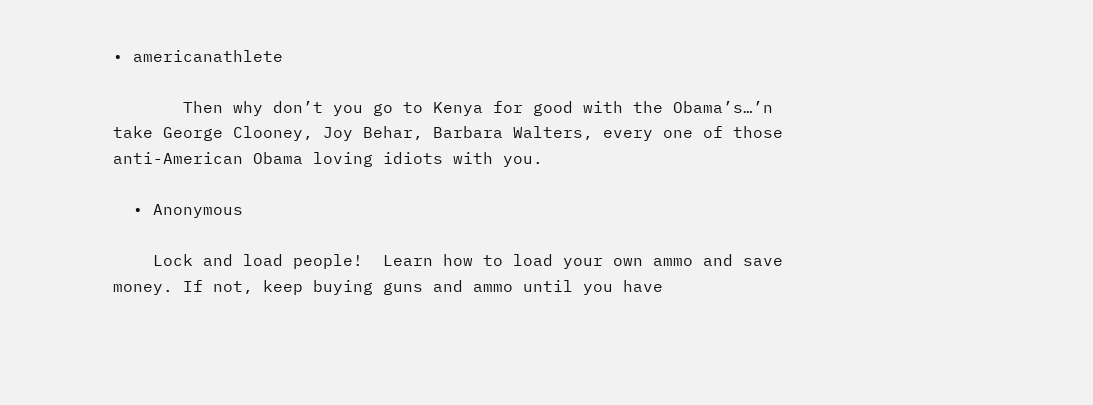• americanathlete

       Then why don’t you go to Kenya for good with the Obama’s…’n take George Clooney, Joy Behar, Barbara Walters, every one of those anti-American Obama loving idiots with you.

  • Anonymous

    Lock and load people!  Learn how to load your own ammo and save money. If not, keep buying guns and ammo until you have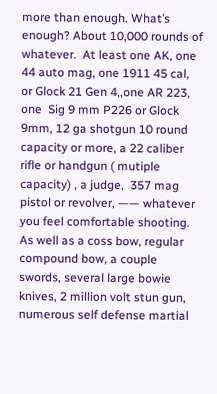more than enough. What’s enough? About 10,000 rounds of whatever.  At least one AK, one 44 auto mag, one 1911 45 cal, or Glock 21 Gen 4,,one AR 223, one  Sig 9 mm P226 or Glock 9mm, 12 ga shotgun 10 round capacity or more, a 22 caliber rifle or handgun ( mutiple capacity) , a judge,  357 mag pistol or revolver, —— whatever you feel comfortable shooting. As well as a coss bow, regular compound bow, a couple swords, several large bowie knives, 2 million volt stun gun, numerous self defense martial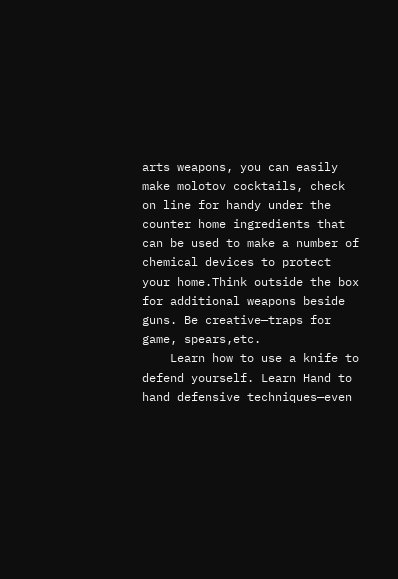arts weapons, you can easily make molotov cocktails, check on line for handy under the counter home ingredients that can be used to make a number of chemical devices to protect your home.Think outside the box for additional weapons beside guns. Be creative—traps for game, spears,etc.
    Learn how to use a knife to defend yourself. Learn Hand to hand defensive techniques—even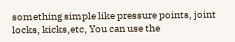something simple like pressure points, joint locks, kicks,etc, You can use the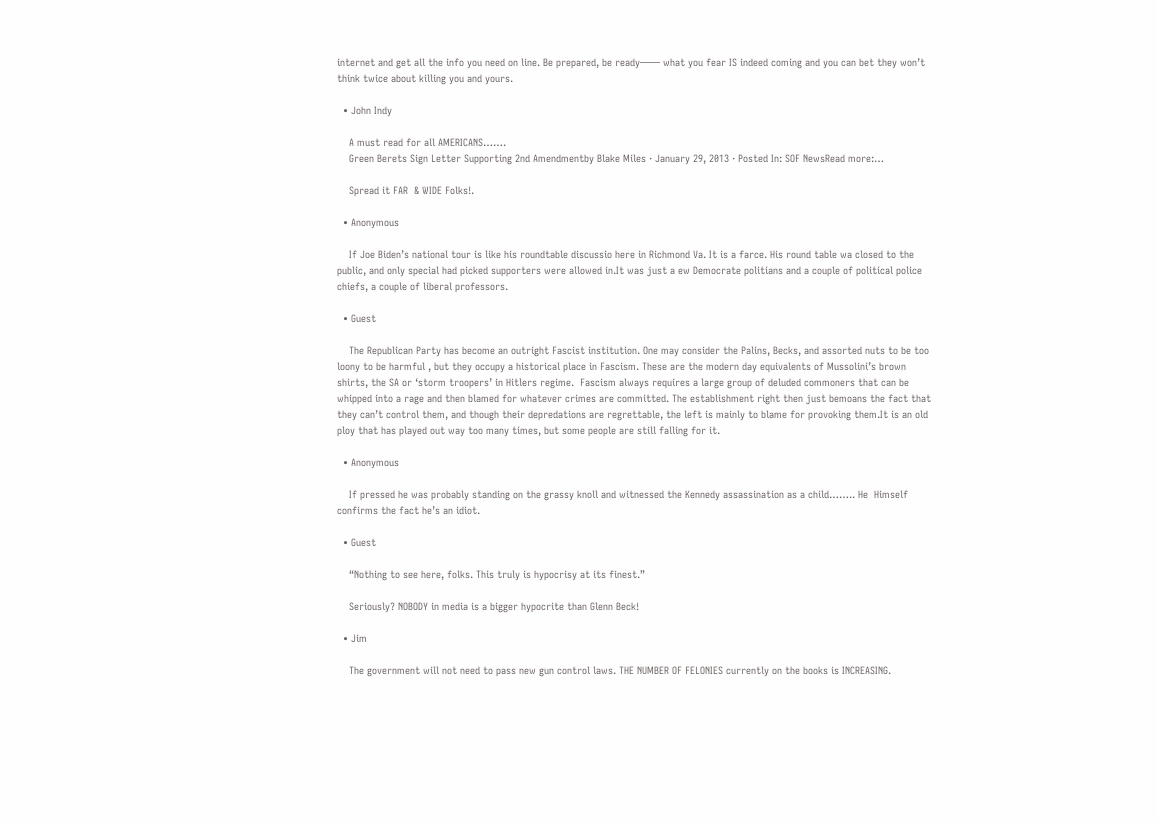internet and get all the info you need on line. Be prepared, be ready—— what you fear IS indeed coming and you can bet they won’t think twice about killing you and yours.

  • John Indy

    A must read for all AMERICANS…….
    Green Berets Sign Letter Supporting 2nd Amendmentby Blake Miles · January 29, 2013 · Posted In: SOF NewsRead more:…

    Spread it FAR  & WIDE Folks!.

  • Anonymous

    If Joe Biden’s national tour is like his roundtable discussio here in Richmond Va. It is a farce. His round table wa closed to the public, and only special had picked supporters were allowed in.It was just a ew Democrate politians and a couple of political police chiefs, a couple of liberal professors.

  • Guest

    The Republican Party has become an outright Fascist institution. One may consider the Palins, Becks, and assorted nuts to be too loony to be harmful , but they occupy a historical place in Fascism. These are the modern day equivalents of Mussolini’s brown shirts, the SA or ‘storm troopers’ in Hitlers regime.  Fascism always requires a large group of deluded commoners that can be whipped into a rage and then blamed for whatever crimes are committed. The establishment right then just bemoans the fact that they can’t control them, and though their depredations are regrettable, the left is mainly to blame for provoking them.It is an old ploy that has played out way too many times, but some people are still falling for it.

  • Anonymous

    If pressed he was probably standing on the grassy knoll and witnessed the Kennedy assassination as a child…….. He  Himself confirms the fact he’s an idiot.

  • Guest

    “Nothing to see here, folks. This truly is hypocrisy at its finest.”

    Seriously? NOBODY in media is a bigger hypocrite than Glenn Beck!

  • Jim

    The government will not need to pass new gun control laws. THE NUMBER OF FELONIES currently on the books is INCREASING.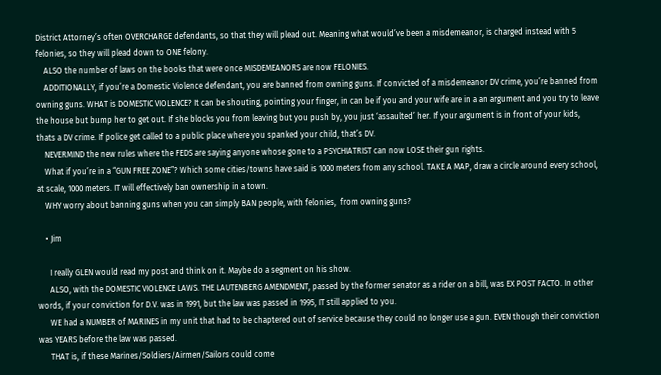District Attorney’s often OVERCHARGE defendants, so that they will plead out. Meaning what would’ve been a misdemeanor, is charged instead with 5 felonies, so they will plead down to ONE felony.
    ALSO the number of laws on the books that were once MISDEMEANORS are now FELONIES.
    ADDITIONALLY, if you’re a Domestic Violence defendant, you are banned from owning guns. If convicted of a misdemeanor DV crime, you’re banned from owning guns. WHAT is DOMESTIC VIOLENCE? It can be shouting, pointing your finger, in can be if you and your wife are in a an argument and you try to leave the house but bump her to get out. If she blocks you from leaving but you push by, you just ‘assaulted’ her. If your argument is in front of your kids, thats a DV crime. If police get called to a public place where you spanked your child, that’s DV.
    NEVERMIND the new rules where the FEDS are saying anyone whose gone to a PSYCHIATRIST can now LOSE their gun rights.
    What if you’re in a “GUN FREE ZONE”? Which some cities/towns have said is 1000 meters from any school. TAKE A MAP, draw a circle around every school, at scale, 1000 meters. IT will effectively ban ownership in a town.
    WHY worry about banning guns when you can simply BAN people, with felonies,  from owning guns?

    • Jim

      I really GLEN would read my post and think on it. Maybe do a segment on his show.
      ALSO, with the DOMESTIC VIOLENCE LAWS. THE LAUTENBERG AMENDMENT, passed by the former senator as a rider on a bill, was EX POST FACTO. In other words, if your conviction for D.V. was in 1991, but the law was passed in 1995, IT still applied to you.
      WE had a NUMBER of MARINES in my unit that had to be chaptered out of service because they could no longer use a gun. EVEN though their conviction was YEARS before the law was passed.
      THAT is, if these Marines/Soldiers/Airmen/Sailors could come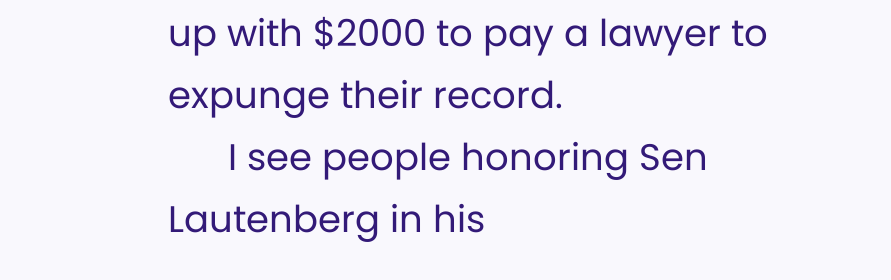up with $2000 to pay a lawyer to expunge their record.
      I see people honoring Sen Lautenberg in his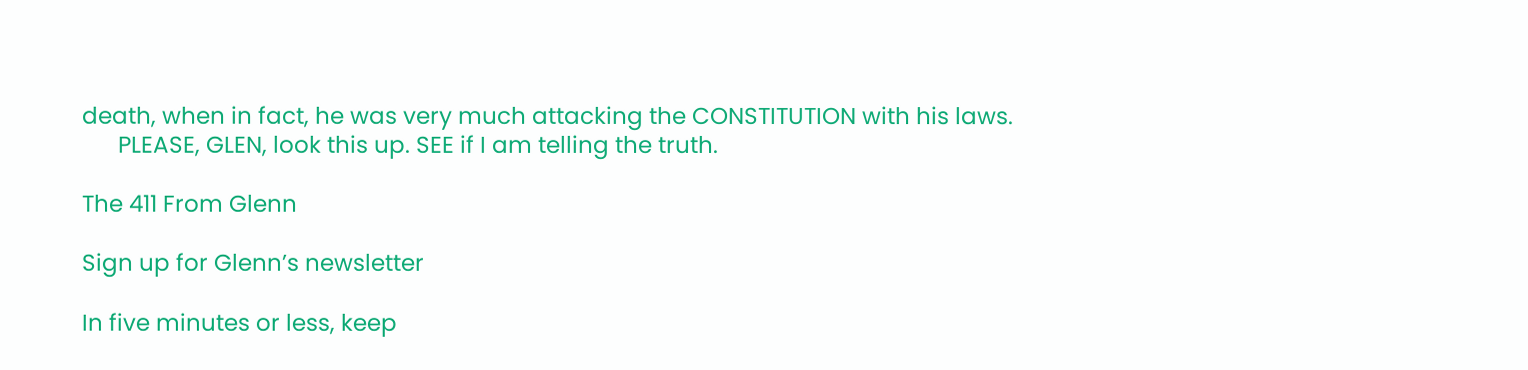death, when in fact, he was very much attacking the CONSTITUTION with his laws.
      PLEASE, GLEN, look this up. SEE if I am telling the truth.

The 411 From Glenn

Sign up for Glenn’s newsletter

In five minutes or less, keep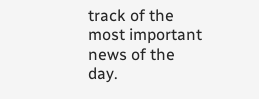track of the most important news of the day.